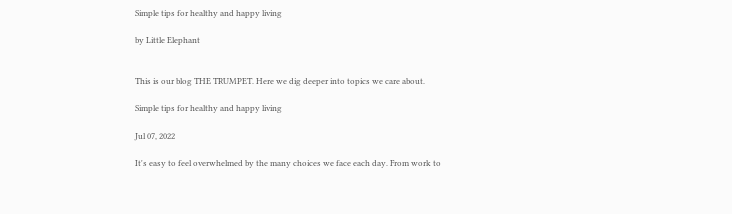Simple tips for healthy and happy living

by Little Elephant


This is our blog THE TRUMPET. Here we dig deeper into topics we care about.

Simple tips for healthy and happy living

Jul 07, 2022

It's easy to feel overwhelmed by the many choices we face each day. From work to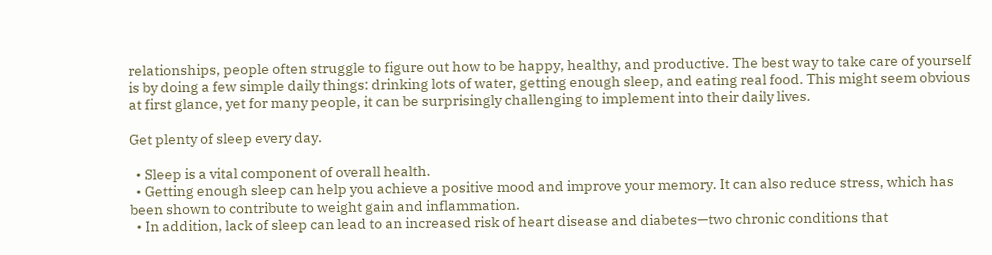relationships, people often struggle to figure out how to be happy, healthy, and productive. The best way to take care of yourself is by doing a few simple daily things: drinking lots of water, getting enough sleep, and eating real food. This might seem obvious at first glance, yet for many people, it can be surprisingly challenging to implement into their daily lives.

Get plenty of sleep every day.

  • Sleep is a vital component of overall health.
  • Getting enough sleep can help you achieve a positive mood and improve your memory. It can also reduce stress, which has been shown to contribute to weight gain and inflammation.
  • In addition, lack of sleep can lead to an increased risk of heart disease and diabetes—two chronic conditions that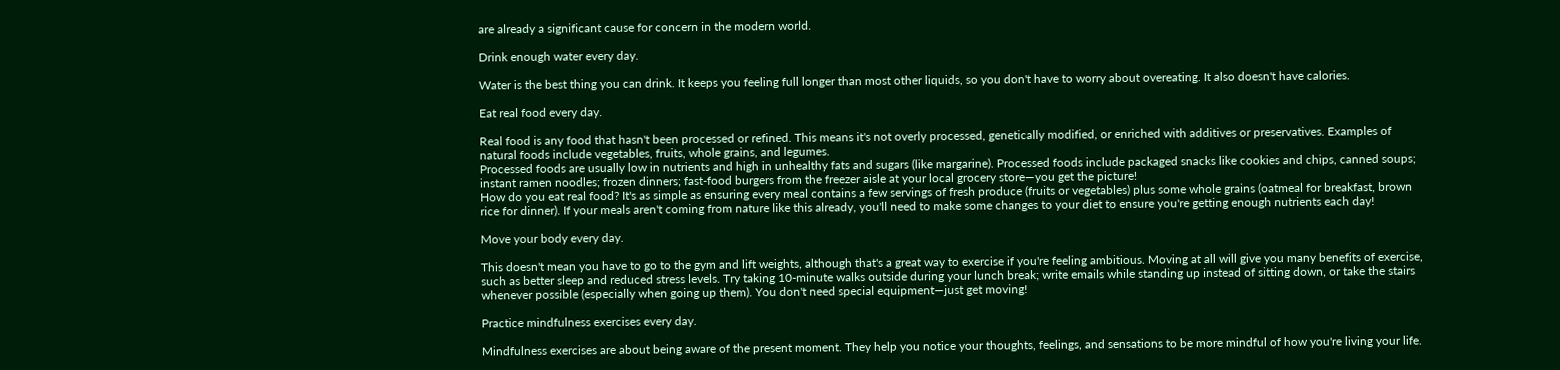are already a significant cause for concern in the modern world.

Drink enough water every day.

Water is the best thing you can drink. It keeps you feeling full longer than most other liquids, so you don't have to worry about overeating. It also doesn't have calories.

Eat real food every day.

Real food is any food that hasn't been processed or refined. This means it's not overly processed, genetically modified, or enriched with additives or preservatives. Examples of natural foods include vegetables, fruits, whole grains, and legumes.
Processed foods are usually low in nutrients and high in unhealthy fats and sugars (like margarine). Processed foods include packaged snacks like cookies and chips, canned soups; instant ramen noodles; frozen dinners; fast-food burgers from the freezer aisle at your local grocery store—you get the picture!
How do you eat real food? It's as simple as ensuring every meal contains a few servings of fresh produce (fruits or vegetables) plus some whole grains (oatmeal for breakfast, brown rice for dinner). If your meals aren't coming from nature like this already, you'll need to make some changes to your diet to ensure you're getting enough nutrients each day!

Move your body every day.

This doesn't mean you have to go to the gym and lift weights, although that's a great way to exercise if you're feeling ambitious. Moving at all will give you many benefits of exercise, such as better sleep and reduced stress levels. Try taking 10-minute walks outside during your lunch break; write emails while standing up instead of sitting down, or take the stairs whenever possible (especially when going up them). You don't need special equipment—just get moving!

Practice mindfulness exercises every day.

Mindfulness exercises are about being aware of the present moment. They help you notice your thoughts, feelings, and sensations to be more mindful of how you're living your life.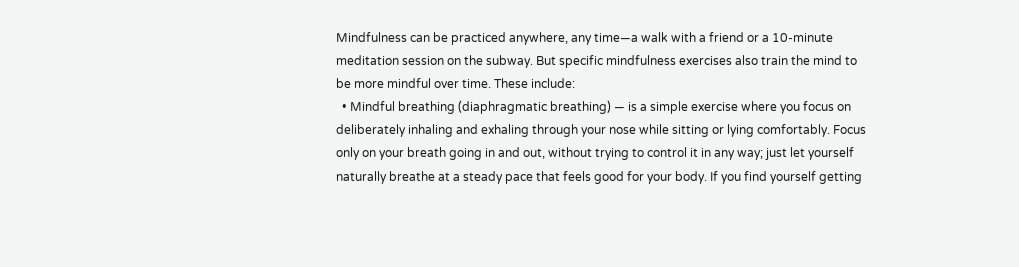Mindfulness can be practiced anywhere, any time—a walk with a friend or a 10-minute meditation session on the subway. But specific mindfulness exercises also train the mind to be more mindful over time. These include:
  • Mindful breathing (diaphragmatic breathing) — is a simple exercise where you focus on deliberately inhaling and exhaling through your nose while sitting or lying comfortably. Focus only on your breath going in and out, without trying to control it in any way; just let yourself naturally breathe at a steady pace that feels good for your body. If you find yourself getting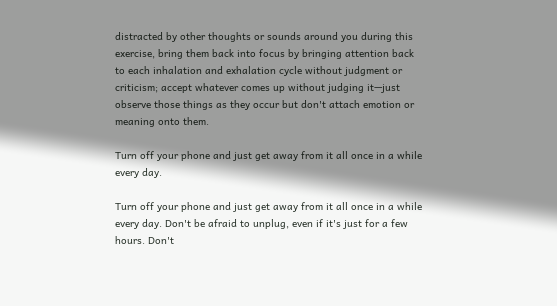distracted by other thoughts or sounds around you during this exercise, bring them back into focus by bringing attention back to each inhalation and exhalation cycle without judgment or criticism; accept whatever comes up without judging it—just observe those things as they occur but don't attach emotion or meaning onto them.

Turn off your phone and just get away from it all once in a while every day.

Turn off your phone and just get away from it all once in a while every day. Don't be afraid to unplug, even if it's just for a few hours. Don't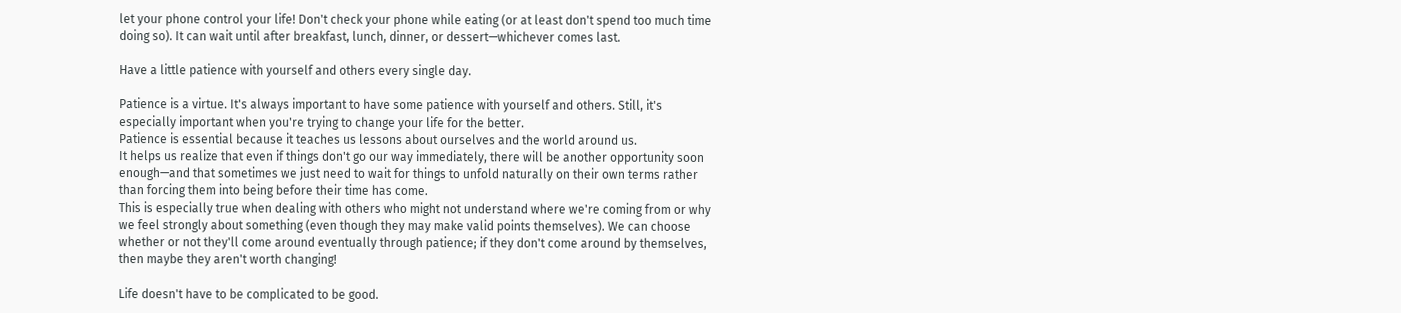let your phone control your life! Don't check your phone while eating (or at least don't spend too much time doing so). It can wait until after breakfast, lunch, dinner, or dessert—whichever comes last.

Have a little patience with yourself and others every single day.

Patience is a virtue. It's always important to have some patience with yourself and others. Still, it's especially important when you're trying to change your life for the better.
Patience is essential because it teaches us lessons about ourselves and the world around us.
It helps us realize that even if things don't go our way immediately, there will be another opportunity soon enough—and that sometimes we just need to wait for things to unfold naturally on their own terms rather than forcing them into being before their time has come.
This is especially true when dealing with others who might not understand where we're coming from or why we feel strongly about something (even though they may make valid points themselves). We can choose whether or not they'll come around eventually through patience; if they don't come around by themselves, then maybe they aren't worth changing!

Life doesn't have to be complicated to be good.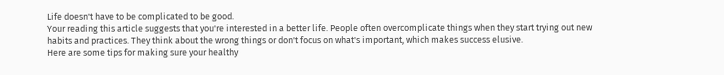Life doesn't have to be complicated to be good.
Your reading this article suggests that you're interested in a better life. People often overcomplicate things when they start trying out new habits and practices. They think about the wrong things or don't focus on what's important, which makes success elusive.
Here are some tips for making sure your healthy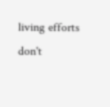living efforts don't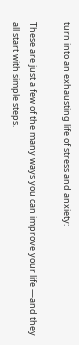turn into an exhausting life of stress and anxiety:

These are just a few of the many ways you can improve your life —and they all start with simple steps.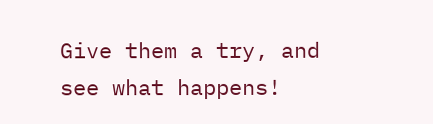Give them a try, and see what happens!